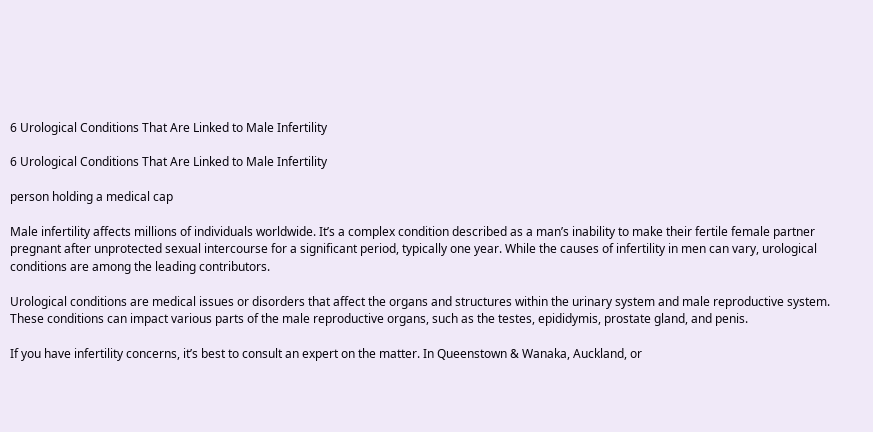6 Urological Conditions That Are Linked to Male Infertility

6 Urological Conditions That Are Linked to Male Infertility

person holding a medical cap

Male infertility affects millions of individuals worldwide. It’s a complex condition described as a man’s inability to make their fertile female partner pregnant after unprotected sexual intercourse for a significant period, typically one year. While the causes of infertility in men can vary, urological conditions are among the leading contributors.

Urological conditions are medical issues or disorders that affect the organs and structures within the urinary system and male reproductive system. These conditions can impact various parts of the male reproductive organs, such as the testes, epididymis, prostate gland, and penis.

If you have infertility concerns, it’s best to consult an expert on the matter. In Queenstown & Wanaka, Auckland, or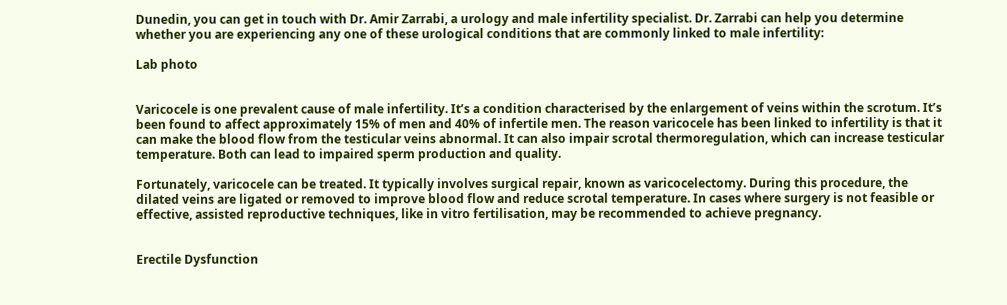Dunedin, you can get in touch with Dr. Amir Zarrabi, a urology and male infertility specialist. Dr. Zarrabi can help you determine whether you are experiencing any one of these urological conditions that are commonly linked to male infertility:

Lab photo


Varicocele is one prevalent cause of male infertility. It’s a condition characterised by the enlargement of veins within the scrotum. It’s been found to affect approximately 15% of men and 40% of infertile men. The reason varicocele has been linked to infertility is that it can make the blood flow from the testicular veins abnormal. It can also impair scrotal thermoregulation, which can increase testicular temperature. Both can lead to impaired sperm production and quality.

Fortunately, varicocele can be treated. It typically involves surgical repair, known as varicocelectomy. During this procedure, the dilated veins are ligated or removed to improve blood flow and reduce scrotal temperature. In cases where surgery is not feasible or effective, assisted reproductive techniques, like in vitro fertilisation, may be recommended to achieve pregnancy.


Erectile Dysfunction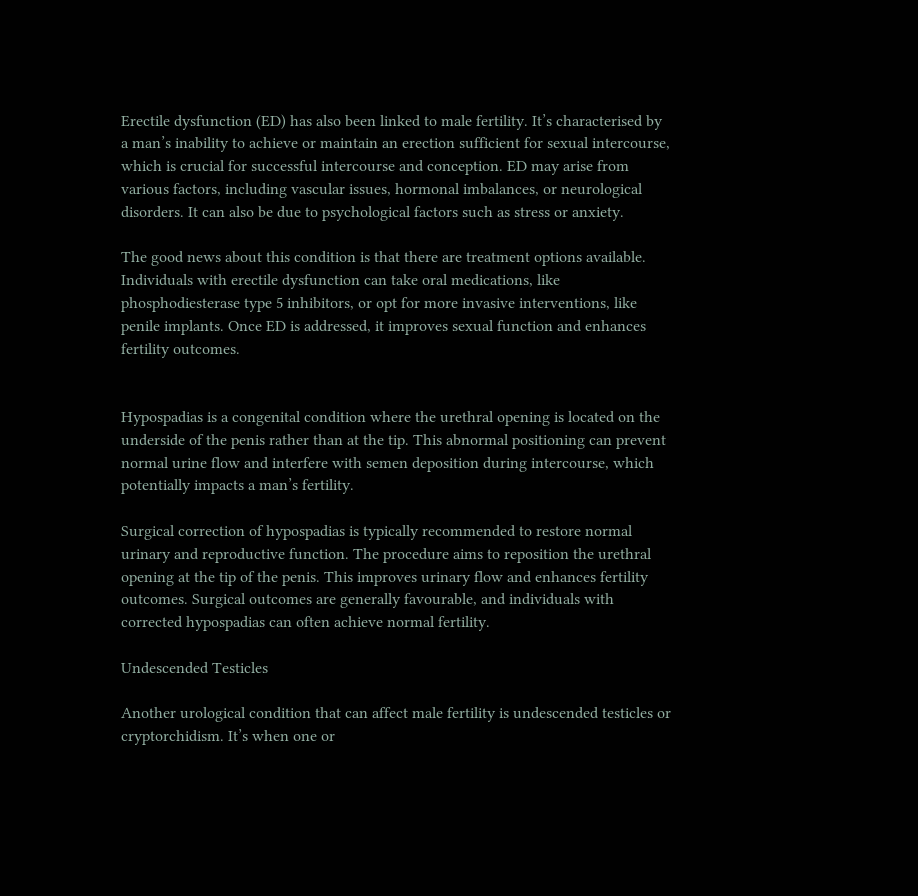Erectile dysfunction (ED) has also been linked to male fertility. It’s characterised by a man’s inability to achieve or maintain an erection sufficient for sexual intercourse, which is crucial for successful intercourse and conception. ED may arise from various factors, including vascular issues, hormonal imbalances, or neurological disorders. It can also be due to psychological factors such as stress or anxiety.

The good news about this condition is that there are treatment options available. Individuals with erectile dysfunction can take oral medications, like phosphodiesterase type 5 inhibitors, or opt for more invasive interventions, like penile implants. Once ED is addressed, it improves sexual function and enhances fertility outcomes.


Hypospadias is a congenital condition where the urethral opening is located on the underside of the penis rather than at the tip. This abnormal positioning can prevent normal urine flow and interfere with semen deposition during intercourse, which potentially impacts a man’s fertility.

Surgical correction of hypospadias is typically recommended to restore normal urinary and reproductive function. The procedure aims to reposition the urethral opening at the tip of the penis. This improves urinary flow and enhances fertility outcomes. Surgical outcomes are generally favourable, and individuals with corrected hypospadias can often achieve normal fertility.

Undescended Testicles

Another urological condition that can affect male fertility is undescended testicles or cryptorchidism. It’s when one or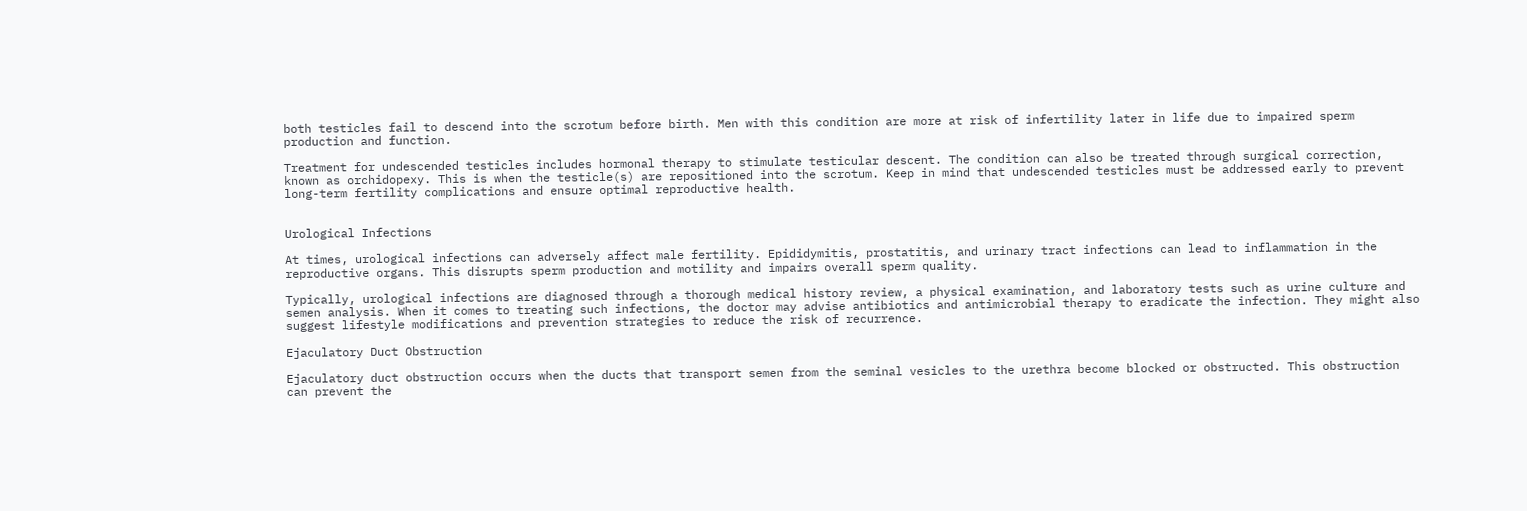both testicles fail to descend into the scrotum before birth. Men with this condition are more at risk of infertility later in life due to impaired sperm production and function.

Treatment for undescended testicles includes hormonal therapy to stimulate testicular descent. The condition can also be treated through surgical correction, known as orchidopexy. This is when the testicle(s) are repositioned into the scrotum. Keep in mind that undescended testicles must be addressed early to prevent long-term fertility complications and ensure optimal reproductive health.


Urological Infections

At times, urological infections can adversely affect male fertility. Epididymitis, prostatitis, and urinary tract infections can lead to inflammation in the reproductive organs. This disrupts sperm production and motility and impairs overall sperm quality.

Typically, urological infections are diagnosed through a thorough medical history review, a physical examination, and laboratory tests such as urine culture and semen analysis. When it comes to treating such infections, the doctor may advise antibiotics and antimicrobial therapy to eradicate the infection. They might also suggest lifestyle modifications and prevention strategies to reduce the risk of recurrence.

Ejaculatory Duct Obstruction

Ejaculatory duct obstruction occurs when the ducts that transport semen from the seminal vesicles to the urethra become blocked or obstructed. This obstruction can prevent the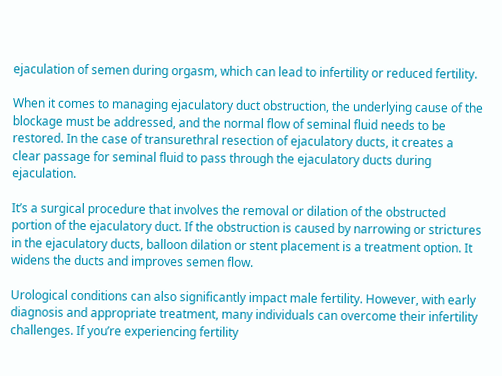ejaculation of semen during orgasm, which can lead to infertility or reduced fertility.

When it comes to managing ejaculatory duct obstruction, the underlying cause of the blockage must be addressed, and the normal flow of seminal fluid needs to be restored. In the case of transurethral resection of ejaculatory ducts, it creates a clear passage for seminal fluid to pass through the ejaculatory ducts during ejaculation.

It’s a surgical procedure that involves the removal or dilation of the obstructed portion of the ejaculatory duct. If the obstruction is caused by narrowing or strictures in the ejaculatory ducts, balloon dilation or stent placement is a treatment option. It widens the ducts and improves semen flow.

Urological conditions can also significantly impact male fertility. However, with early diagnosis and appropriate treatment, many individuals can overcome their infertility challenges. If you’re experiencing fertility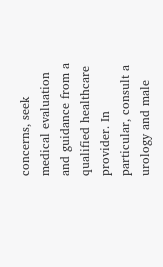concerns, seek medical evaluation and guidance from a qualified healthcare provider. In particular, consult a urology and male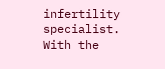infertility specialist. With the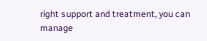right support and treatment, you can manage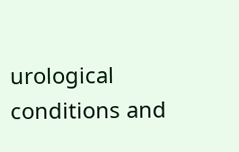urological conditions and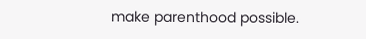make parenthood possible.